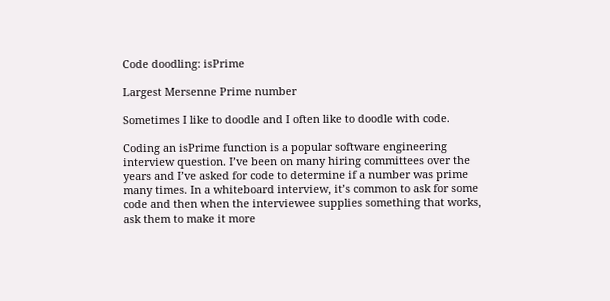Code doodling: isPrime

Largest Mersenne Prime number

Sometimes I like to doodle and I often like to doodle with code.

Coding an isPrime function is a popular software engineering interview question. I’ve been on many hiring committees over the years and I’ve asked for code to determine if a number was prime many times. In a whiteboard interview, it’s common to ask for some code and then when the interviewee supplies something that works, ask them to make it more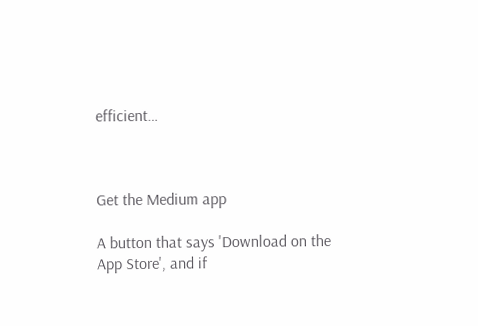efficient…



Get the Medium app

A button that says 'Download on the App Store', and if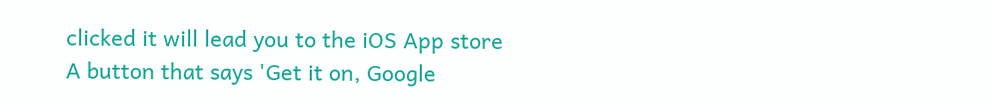clicked it will lead you to the iOS App store
A button that says 'Get it on, Google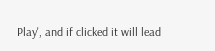Play', and if clicked it will lead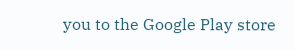you to the Google Play store